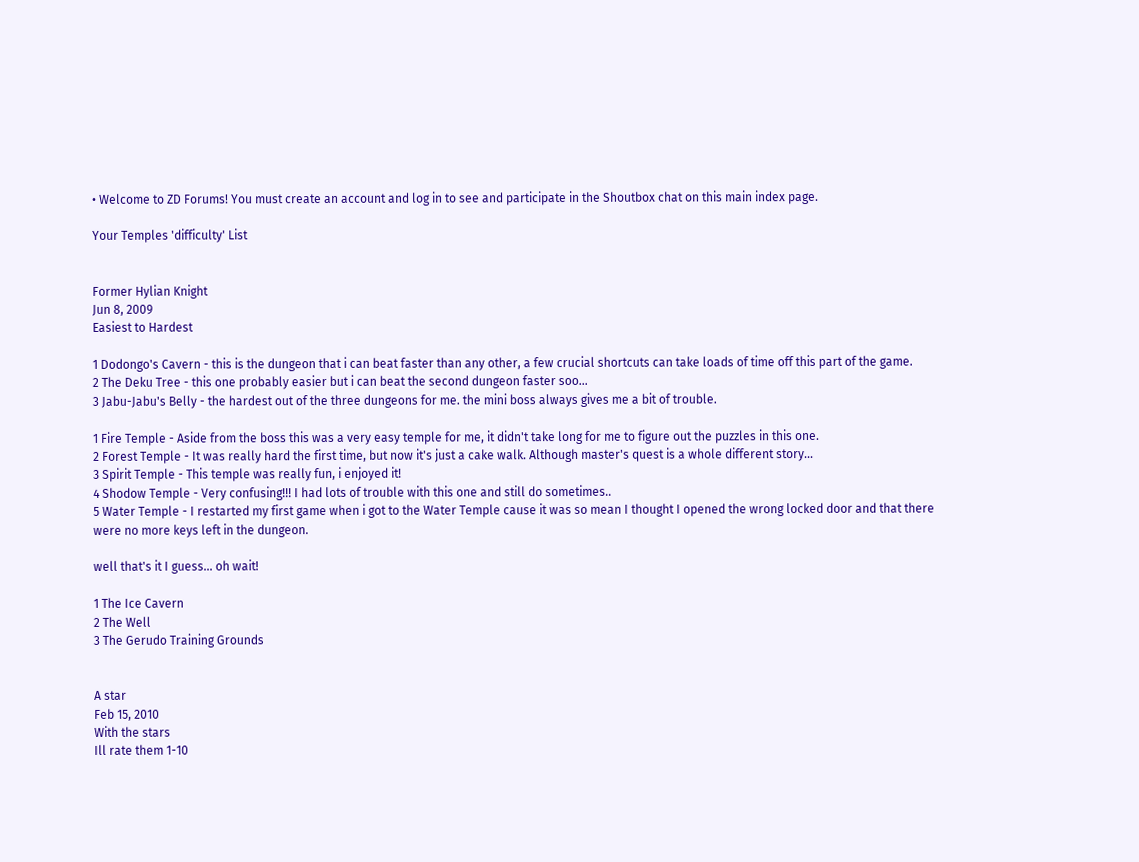• Welcome to ZD Forums! You must create an account and log in to see and participate in the Shoutbox chat on this main index page.

Your Temples 'difficulty' List


Former Hylian Knight
Jun 8, 2009
Easiest to Hardest

1 Dodongo's Cavern - this is the dungeon that i can beat faster than any other, a few crucial shortcuts can take loads of time off this part of the game.
2 The Deku Tree - this one probably easier but i can beat the second dungeon faster soo...
3 Jabu-Jabu's Belly - the hardest out of the three dungeons for me. the mini boss always gives me a bit of trouble.

1 Fire Temple - Aside from the boss this was a very easy temple for me, it didn't take long for me to figure out the puzzles in this one.
2 Forest Temple - It was really hard the first time, but now it's just a cake walk. Although master's quest is a whole different story...
3 Spirit Temple - This temple was really fun, i enjoyed it!
4 Shodow Temple - Very confusing!!! I had lots of trouble with this one and still do sometimes..
5 Water Temple - I restarted my first game when i got to the Water Temple cause it was so mean I thought I opened the wrong locked door and that there were no more keys left in the dungeon.

well that's it I guess... oh wait!

1 The Ice Cavern
2 The Well
3 The Gerudo Training Grounds


A star
Feb 15, 2010
With the stars
Ill rate them 1-10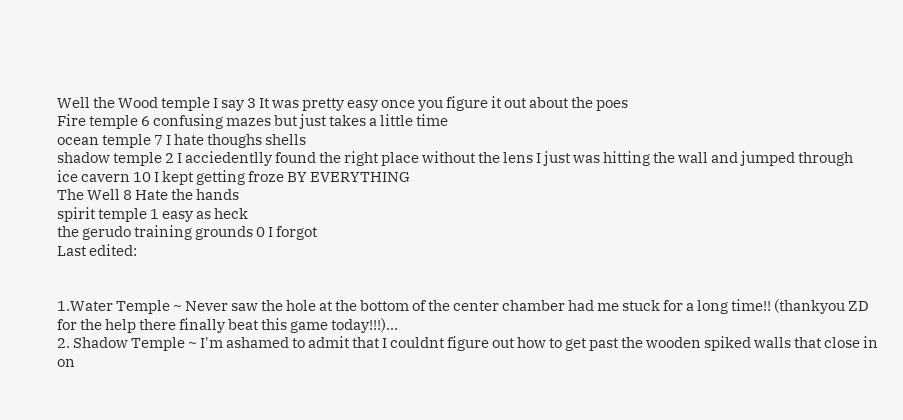Well the Wood temple I say 3 It was pretty easy once you figure it out about the poes
Fire temple 6 confusing mazes but just takes a little time
ocean temple 7 I hate thoughs shells
shadow temple 2 I acciedentlly found the right place without the lens I just was hitting the wall and jumped through
ice cavern 10 I kept getting froze BY EVERYTHING
The Well 8 Hate the hands
spirit temple 1 easy as heck
the gerudo training grounds 0 I forgot
Last edited:


1.Water Temple ~ Never saw the hole at the bottom of the center chamber had me stuck for a long time!! (thankyou ZD for the help there finally beat this game today!!!)...
2. Shadow Temple ~ I'm ashamed to admit that I couldnt figure out how to get past the wooden spiked walls that close in on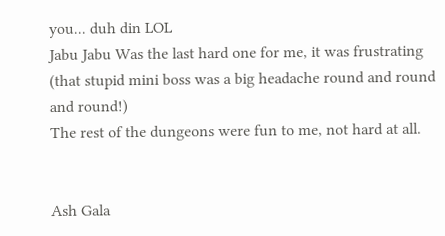you... duh din LOL
Jabu Jabu Was the last hard one for me, it was frustrating (that stupid mini boss was a big headache round and round and round!)
The rest of the dungeons were fun to me, not hard at all.


Ash Gala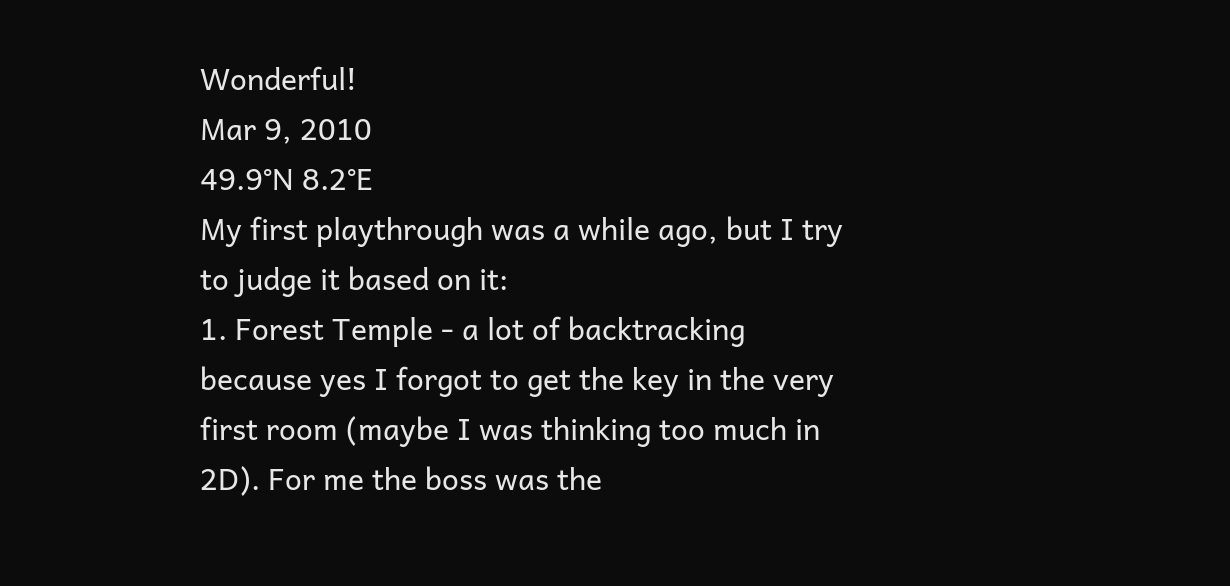Wonderful!
Mar 9, 2010
49.9°N 8.2°E
My first playthrough was a while ago, but I try to judge it based on it:
1. Forest Temple - a lot of backtracking because yes I forgot to get the key in the very first room (maybe I was thinking too much in 2D). For me the boss was the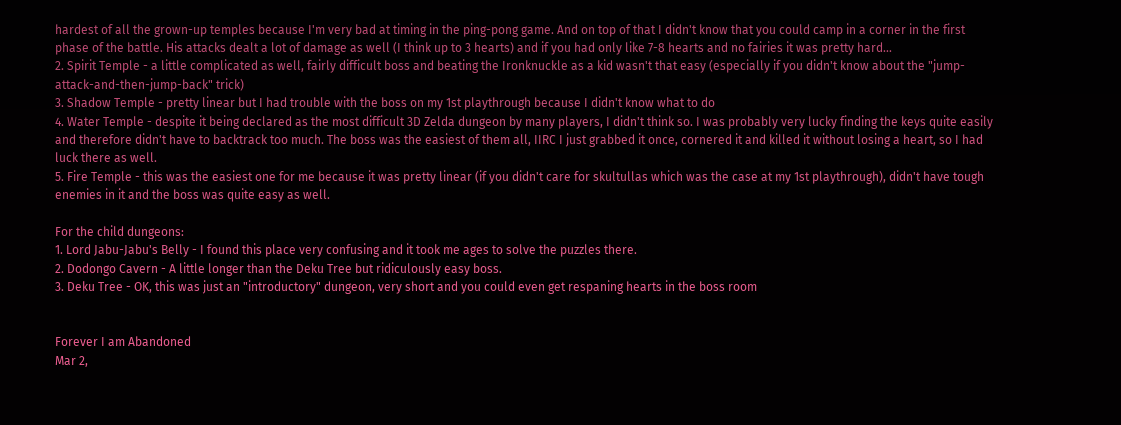hardest of all the grown-up temples because I'm very bad at timing in the ping-pong game. And on top of that I didn't know that you could camp in a corner in the first phase of the battle. His attacks dealt a lot of damage as well (I think up to 3 hearts) and if you had only like 7-8 hearts and no fairies it was pretty hard...
2. Spirit Temple - a little complicated as well, fairly difficult boss and beating the Ironknuckle as a kid wasn't that easy (especially if you didn't know about the "jump-attack-and-then-jump-back" trick)
3. Shadow Temple - pretty linear but I had trouble with the boss on my 1st playthrough because I didn't know what to do
4. Water Temple - despite it being declared as the most difficult 3D Zelda dungeon by many players, I didn't think so. I was probably very lucky finding the keys quite easily and therefore didn't have to backtrack too much. The boss was the easiest of them all, IIRC I just grabbed it once, cornered it and killed it without losing a heart, so I had luck there as well.
5. Fire Temple - this was the easiest one for me because it was pretty linear (if you didn't care for skultullas which was the case at my 1st playthrough), didn't have tough enemies in it and the boss was quite easy as well.

For the child dungeons:
1. Lord Jabu-Jabu's Belly - I found this place very confusing and it took me ages to solve the puzzles there.
2. Dodongo Cavern - A little longer than the Deku Tree but ridiculously easy boss.
3. Deku Tree - OK, this was just an "introductory" dungeon, very short and you could even get respaning hearts in the boss room


Forever I am Abandoned
Mar 2,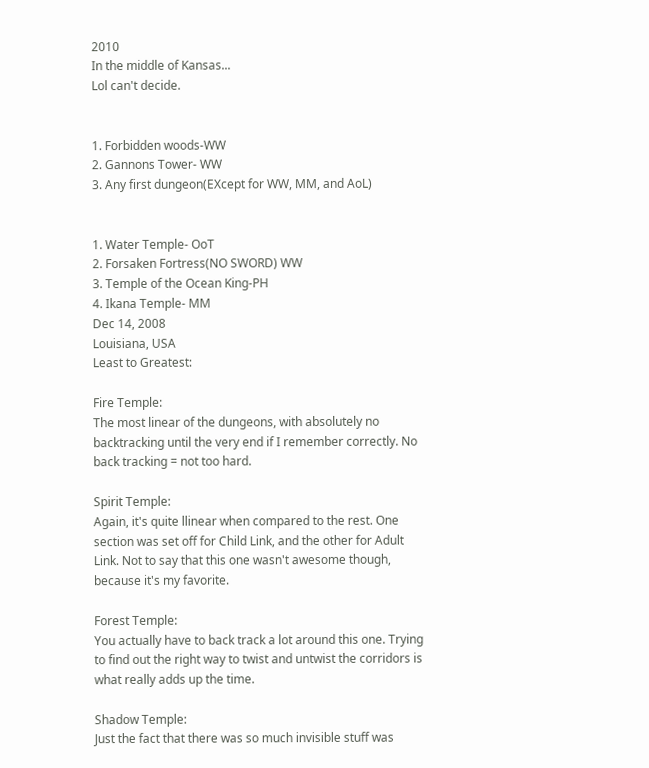2010
In the middle of Kansas...
Lol can't decide.


1. Forbidden woods-WW
2. Gannons Tower- WW
3. Any first dungeon(EXcept for WW, MM, and AoL)


1. Water Temple- OoT
2. Forsaken Fortress(NO SWORD) WW
3. Temple of the Ocean King-PH
4. Ikana Temple- MM
Dec 14, 2008
Louisiana, USA
Least to Greatest:

Fire Temple:
The most linear of the dungeons, with absolutely no backtracking until the very end if I remember correctly. No back tracking = not too hard.

Spirit Temple:
Again, it's quite llinear when compared to the rest. One section was set off for Child Link, and the other for Adult Link. Not to say that this one wasn't awesome though, because it's my favorite.

Forest Temple:
You actually have to back track a lot around this one. Trying to find out the right way to twist and untwist the corridors is what really adds up the time.

Shadow Temple:
Just the fact that there was so much invisible stuff was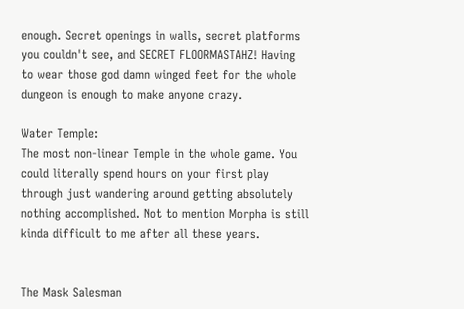enough. Secret openings in walls, secret platforms you couldn't see, and SECRET FLOORMASTAHZ! Having to wear those god damn winged feet for the whole dungeon is enough to make anyone crazy.

Water Temple:
The most non-linear Temple in the whole game. You could literally spend hours on your first play through just wandering around getting absolutely nothing accomplished. Not to mention Morpha is still kinda difficult to me after all these years.


The Mask Salesman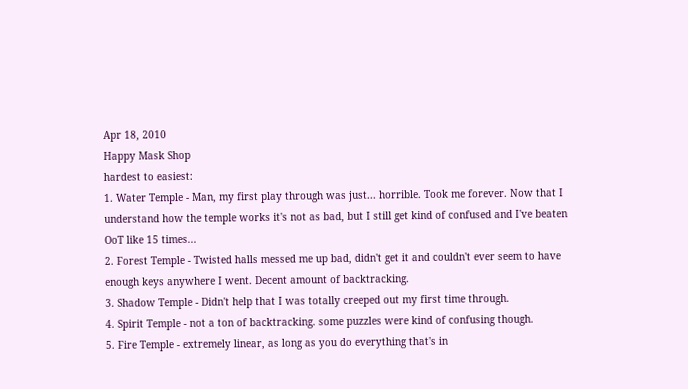Apr 18, 2010
Happy Mask Shop
hardest to easiest:
1. Water Temple - Man, my first play through was just... horrible. Took me forever. Now that I understand how the temple works it's not as bad, but I still get kind of confused and I've beaten OoT like 15 times...
2. Forest Temple - Twisted halls messed me up bad, didn't get it and couldn't ever seem to have enough keys anywhere I went. Decent amount of backtracking.
3. Shadow Temple - Didn't help that I was totally creeped out my first time through.
4. Spirit Temple - not a ton of backtracking. some puzzles were kind of confusing though.
5. Fire Temple - extremely linear, as long as you do everything that's in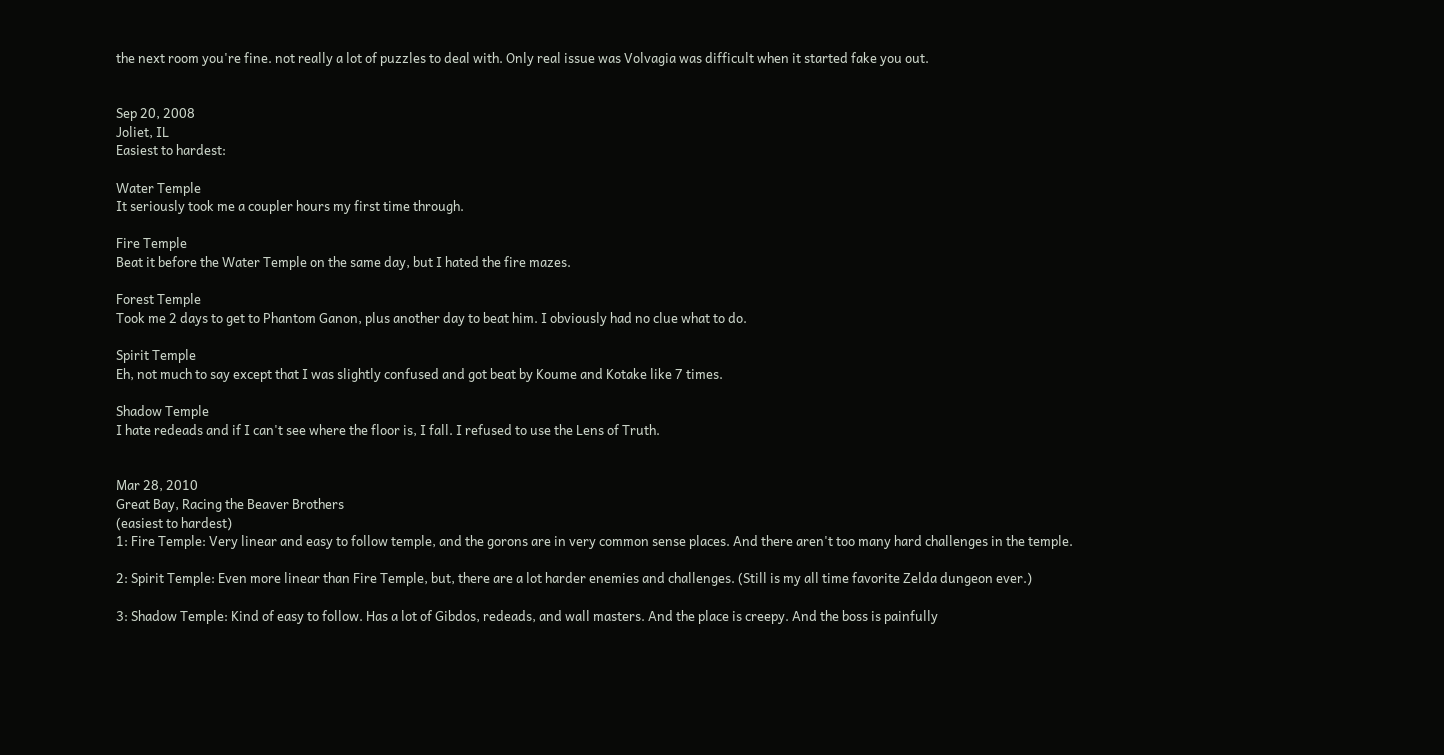the next room you're fine. not really a lot of puzzles to deal with. Only real issue was Volvagia was difficult when it started fake you out.


Sep 20, 2008
Joliet, IL
Easiest to hardest:

Water Temple
It seriously took me a coupler hours my first time through.

Fire Temple
Beat it before the Water Temple on the same day, but I hated the fire mazes.

Forest Temple
Took me 2 days to get to Phantom Ganon, plus another day to beat him. I obviously had no clue what to do.

Spirit Temple
Eh, not much to say except that I was slightly confused and got beat by Koume and Kotake like 7 times.

Shadow Temple
I hate redeads and if I can't see where the floor is, I fall. I refused to use the Lens of Truth.


Mar 28, 2010
Great Bay, Racing the Beaver Brothers
(easiest to hardest)
1: Fire Temple: Very linear and easy to follow temple, and the gorons are in very common sense places. And there aren't too many hard challenges in the temple.

2: Spirit Temple: Even more linear than Fire Temple, but, there are a lot harder enemies and challenges. (Still is my all time favorite Zelda dungeon ever.)

3: Shadow Temple: Kind of easy to follow. Has a lot of Gibdos, redeads, and wall masters. And the place is creepy. And the boss is painfully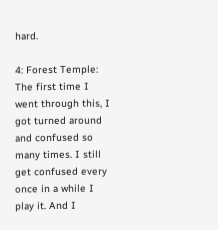hard.

4: Forest Temple: The first time I went through this, I got turned around and confused so many times. I still get confused every once in a while I play it. And I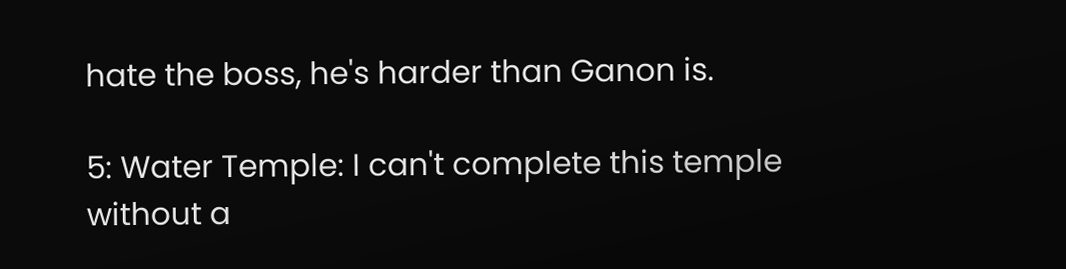hate the boss, he's harder than Ganon is.

5: Water Temple: I can't complete this temple without a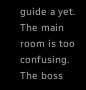guide a yet. The main room is too confusing. The boss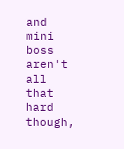and mini boss aren't all that hard though,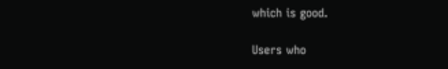which is good.

Users who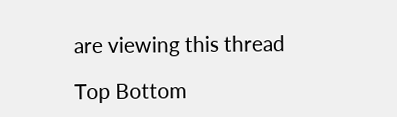are viewing this thread

Top Bottom